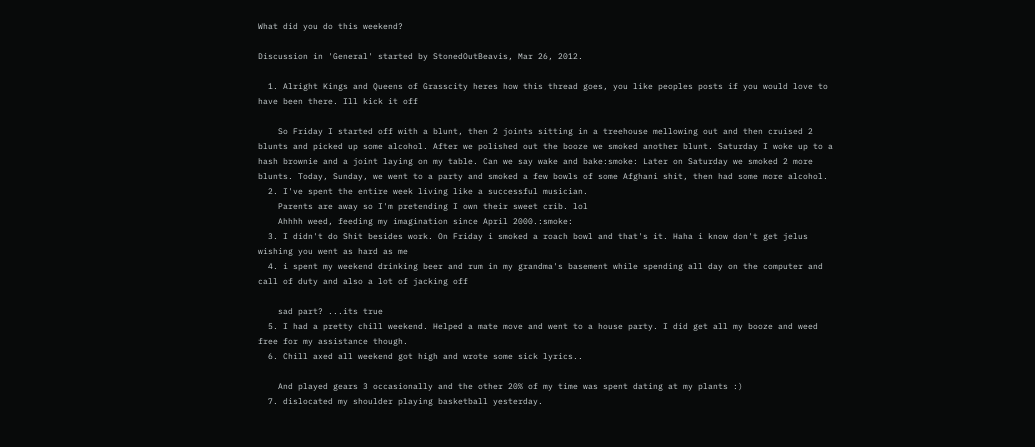What did you do this weekend?

Discussion in 'General' started by StonedOutBeavis, Mar 26, 2012.

  1. Alright Kings and Queens of Grasscity heres how this thread goes, you like peoples posts if you would love to have been there. Ill kick it off

    So Friday I started off with a blunt, then 2 joints sitting in a treehouse mellowing out and then cruised 2 blunts and picked up some alcohol. After we polished out the booze we smoked another blunt. Saturday I woke up to a hash brownie and a joint laying on my table. Can we say wake and bake:smoke: Later on Saturday we smoked 2 more blunts. Today, Sunday, we went to a party and smoked a few bowls of some Afghani shit, then had some more alcohol.
  2. I've spent the entire week living like a successful musician.
    Parents are away so I'm pretending I own their sweet crib. lol
    Ahhhh weed, feeding my imagination since April 2000.:smoke:
  3. I didn't do Shit besides work. On Friday i smoked a roach bowl and that's it. Haha i know don't get jelus wishing you went as hard as me
  4. i spent my weekend drinking beer and rum in my grandma's basement while spending all day on the computer and call of duty and also a lot of jacking off

    sad part? ...its true
  5. I had a pretty chill weekend. Helped a mate move and went to a house party. I did get all my booze and weed free for my assistance though.
  6. Chill axed all weekend got high and wrote some sick lyrics..

    And played gears 3 occasionally and the other 20% of my time was spent dating at my plants :)
  7. dislocated my shoulder playing basketball yesterday.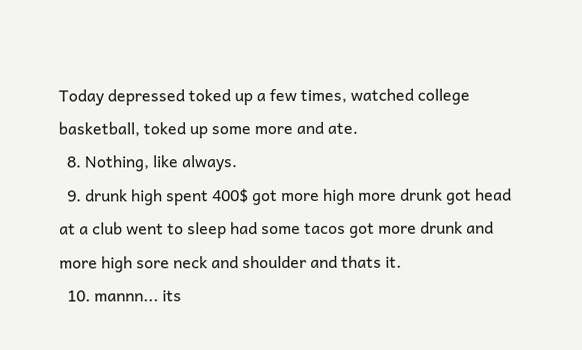Today depressed toked up a few times, watched college basketball, toked up some more and ate.
  8. Nothing, like always.
  9. drunk high spent 400$ got more high more drunk got head at a club went to sleep had some tacos got more drunk and more high sore neck and shoulder and thats it.
  10. mannn... its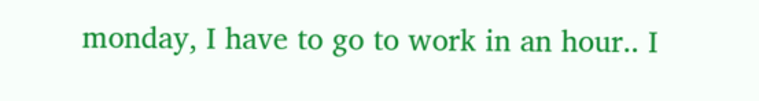monday, I have to go to work in an hour.. I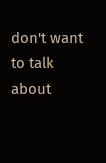don't want to talk about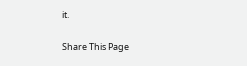it.

Share This Page